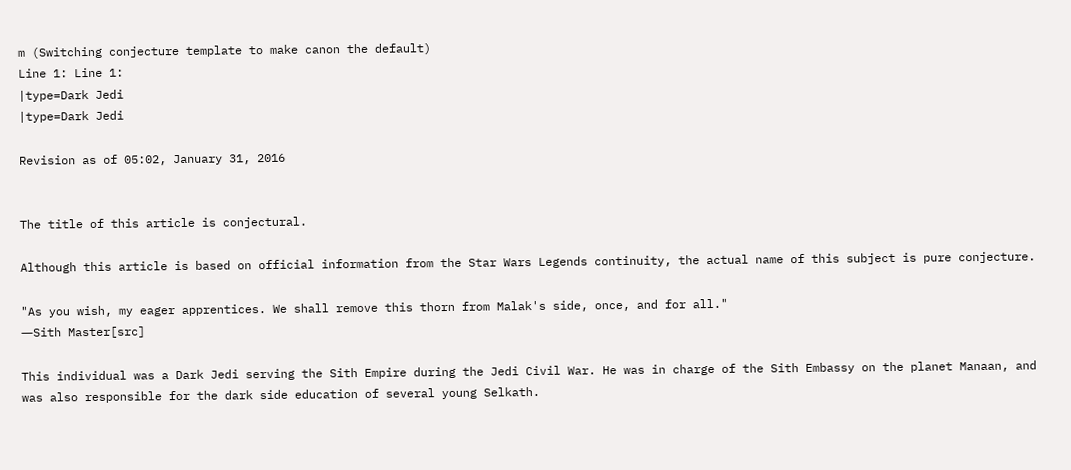m (Switching conjecture template to make canon the default)
Line 1: Line 1:
|type=Dark Jedi
|type=Dark Jedi

Revision as of 05:02, January 31, 2016


The title of this article is conjectural.

Although this article is based on official information from the Star Wars Legends continuity, the actual name of this subject is pure conjecture.

"As you wish, my eager apprentices. We shall remove this thorn from Malak's side, once, and for all."
―Sith Master[src]

This individual was a Dark Jedi serving the Sith Empire during the Jedi Civil War. He was in charge of the Sith Embassy on the planet Manaan, and was also responsible for the dark side education of several young Selkath.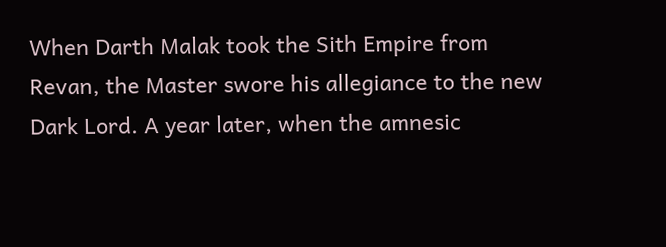When Darth Malak took the Sith Empire from Revan, the Master swore his allegiance to the new Dark Lord. A year later, when the amnesic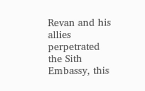Revan and his allies perpetrated the Sith Embassy, this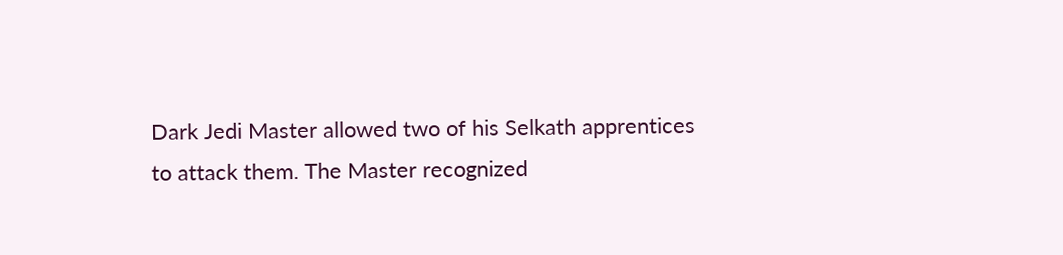Dark Jedi Master allowed two of his Selkath apprentices to attack them. The Master recognized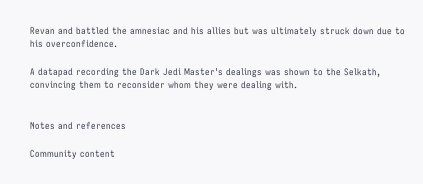Revan and battled the amnesiac and his allies but was ultimately struck down due to his overconfidence.

A datapad recording the Dark Jedi Master's dealings was shown to the Selkath, convincing them to reconsider whom they were dealing with.


Notes and references

Community content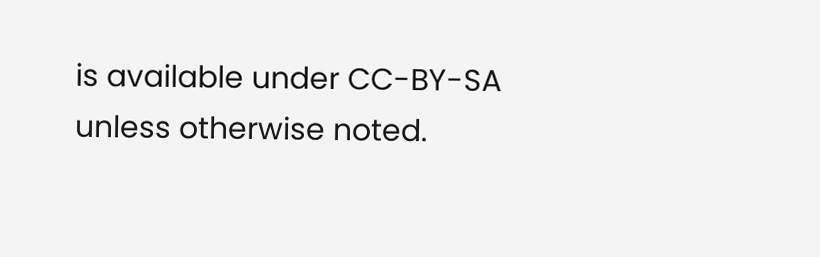is available under CC-BY-SA unless otherwise noted.